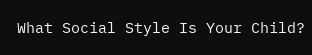What Social Style Is Your Child?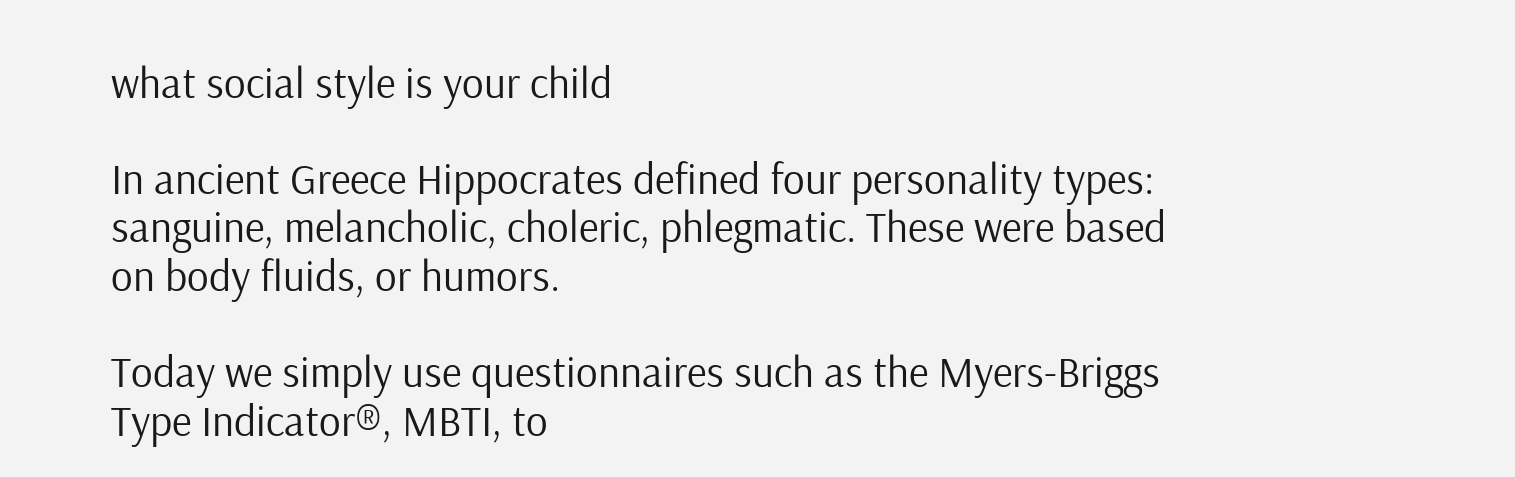what social style is your child

In ancient Greece Hippocrates defined four personality types: sanguine, melancholic, choleric, phlegmatic. These were based on body fluids, or humors.

Today we simply use questionnaires such as the Myers-Briggs Type Indicator®, MBTI, to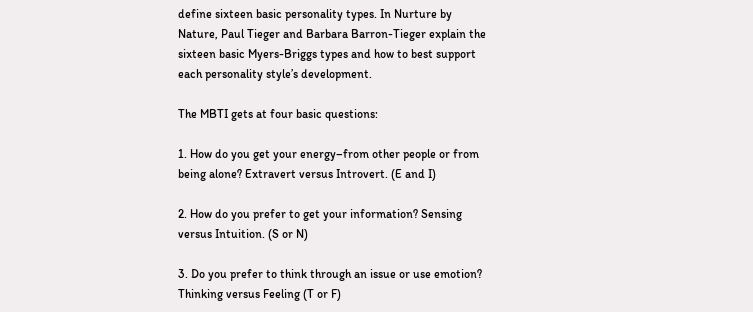define sixteen basic personality types. In Nurture by Nature, Paul Tieger and Barbara Barron-Tieger explain the sixteen basic Myers-Briggs types and how to best support each personality style’s development.

The MBTI gets at four basic questions:

1. How do you get your energy–from other people or from being alone? Extravert versus Introvert. (E and I)

2. How do you prefer to get your information? Sensing versus Intuition. (S or N)

3. Do you prefer to think through an issue or use emotion? Thinking versus Feeling (T or F)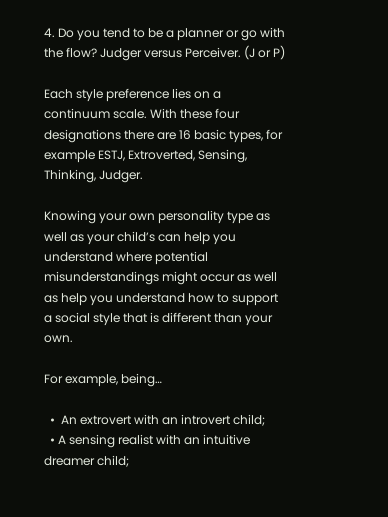4. Do you tend to be a planner or go with the flow? Judger versus Perceiver. (J or P)

Each style preference lies on a continuum scale. With these four designations there are 16 basic types, for example ESTJ, Extroverted, Sensing, Thinking, Judger.

Knowing your own personality type as well as your child’s can help you understand where potential misunderstandings might occur as well as help you understand how to support a social style that is different than your own.

For example, being…

  •  An extrovert with an introvert child;
  • A sensing realist with an intuitive dreamer child;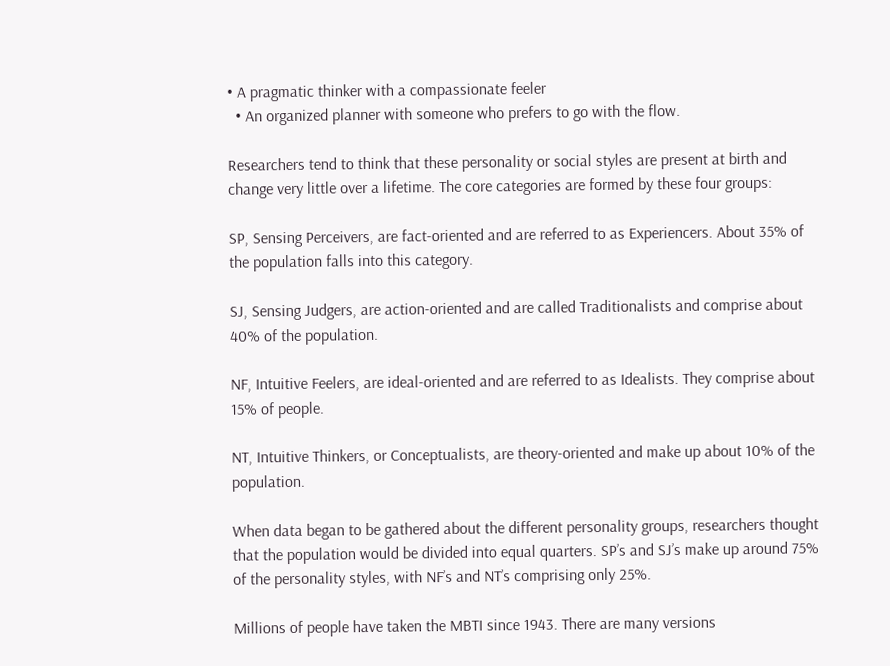• A pragmatic thinker with a compassionate feeler
  • An organized planner with someone who prefers to go with the flow.

Researchers tend to think that these personality or social styles are present at birth and change very little over a lifetime. The core categories are formed by these four groups:

SP, Sensing Perceivers, are fact-oriented and are referred to as Experiencers. About 35% of the population falls into this category.

SJ, Sensing Judgers, are action-oriented and are called Traditionalists and comprise about 40% of the population.

NF, Intuitive Feelers, are ideal-oriented and are referred to as Idealists. They comprise about 15% of people.

NT, Intuitive Thinkers, or Conceptualists, are theory-oriented and make up about 10% of the population.

When data began to be gathered about the different personality groups, researchers thought that the population would be divided into equal quarters. SP’s and SJ’s make up around 75% of the personality styles, with NF’s and NT’s comprising only 25%.

Millions of people have taken the MBTI since 1943. There are many versions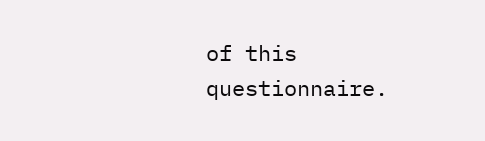of this questionnaire.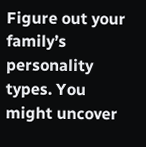Figure out your family’s personality types. You might uncover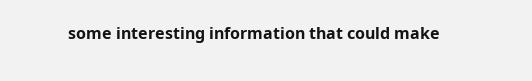some interesting information that could make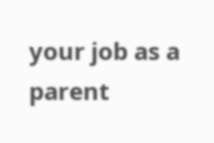your job as a parent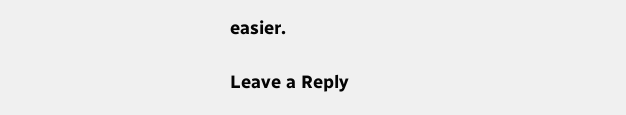easier.

Leave a Reply